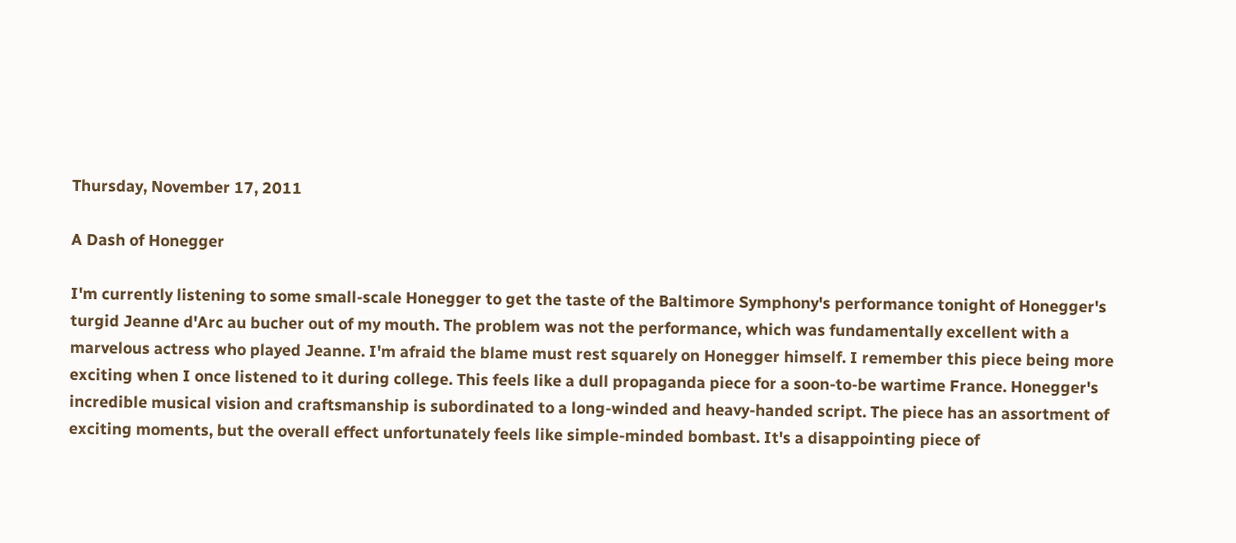Thursday, November 17, 2011

A Dash of Honegger

I'm currently listening to some small-scale Honegger to get the taste of the Baltimore Symphony's performance tonight of Honegger's turgid Jeanne d'Arc au bucher out of my mouth. The problem was not the performance, which was fundamentally excellent with a marvelous actress who played Jeanne. I'm afraid the blame must rest squarely on Honegger himself. I remember this piece being more exciting when I once listened to it during college. This feels like a dull propaganda piece for a soon-to-be wartime France. Honegger's incredible musical vision and craftsmanship is subordinated to a long-winded and heavy-handed script. The piece has an assortment of exciting moments, but the overall effect unfortunately feels like simple-minded bombast. It's a disappointing piece of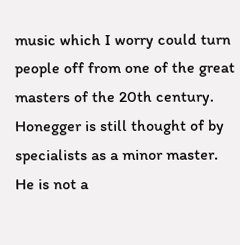music which I worry could turn people off from one of the great masters of the 20th century. Honegger is still thought of by specialists as a minor master. He is not a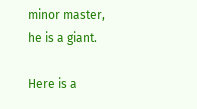minor master, he is a giant.

Here is a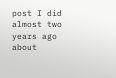post I did almost two years ago about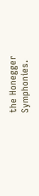the Honegger Symphonies.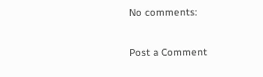No comments:

Post a Comment